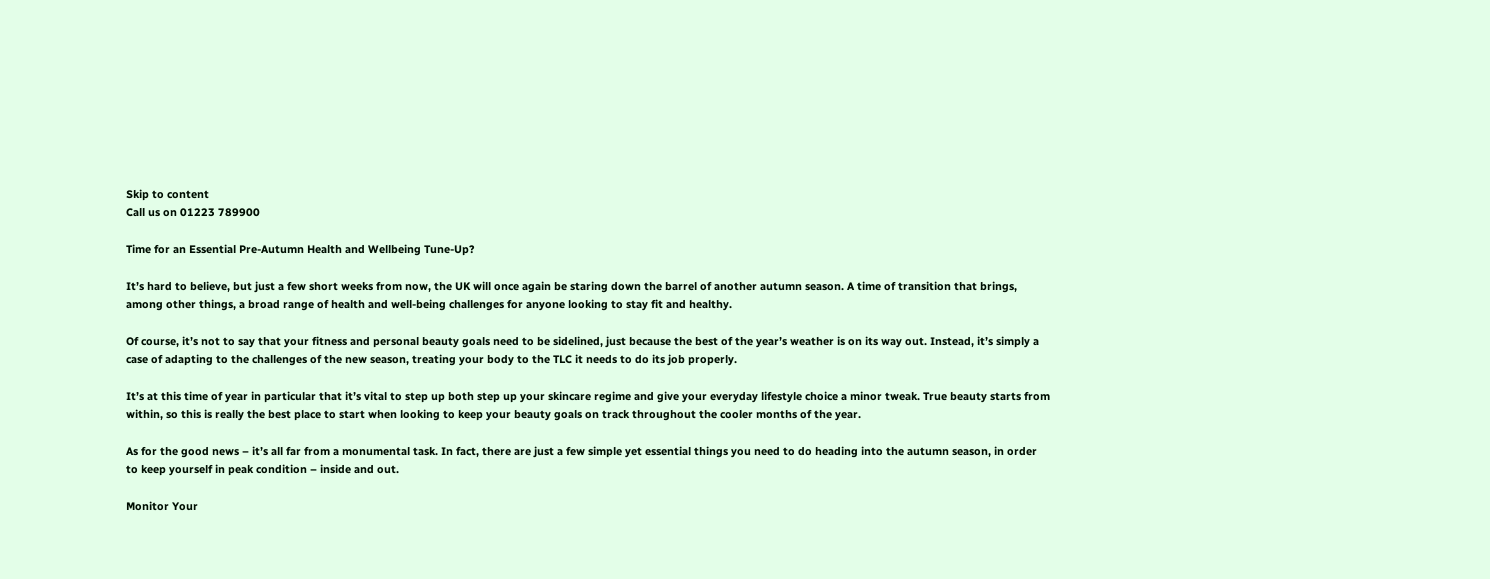Skip to content
Call us on 01223 789900

Time for an Essential Pre-Autumn Health and Wellbeing Tune-Up?

It’s hard to believe, but just a few short weeks from now, the UK will once again be staring down the barrel of another autumn season. A time of transition that brings, among other things, a broad range of health and well-being challenges for anyone looking to stay fit and healthy.

Of course, it’s not to say that your fitness and personal beauty goals need to be sidelined, just because the best of the year’s weather is on its way out. Instead, it’s simply a case of adapting to the challenges of the new season, treating your body to the TLC it needs to do its job properly.

It’s at this time of year in particular that it’s vital to step up both step up your skincare regime and give your everyday lifestyle choice a minor tweak. True beauty starts from within, so this is really the best place to start when looking to keep your beauty goals on track throughout the cooler months of the year.

As for the good news – it’s all far from a monumental task. In fact, there are just a few simple yet essential things you need to do heading into the autumn season, in order to keep yourself in peak condition – inside and out.

Monitor Your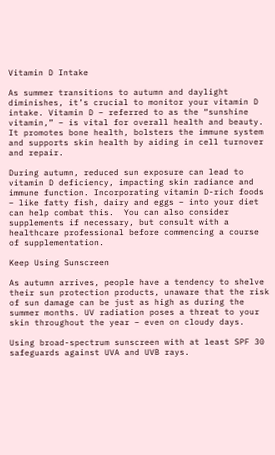Vitamin D Intake

As summer transitions to autumn and daylight diminishes, it’s crucial to monitor your vitamin D intake. Vitamin D – referred to as the “sunshine vitamin,” – is vital for overall health and beauty. It promotes bone health, bolsters the immune system and supports skin health by aiding in cell turnover and repair.

During autumn, reduced sun exposure can lead to vitamin D deficiency, impacting skin radiance and immune function. Incorporating vitamin D-rich foods – like fatty fish, dairy and eggs – into your diet can help combat this.  You can also consider supplements if necessary, but consult with a healthcare professional before commencing a course of supplementation.

Keep Using Sunscreen

As autumn arrives, people have a tendency to shelve their sun protection products, unaware that the risk of sun damage can be just as high as during the summer months. UV radiation poses a threat to your skin throughout the year – even on cloudy days.

Using broad-spectrum sunscreen with at least SPF 30 safeguards against UVA and UVB rays.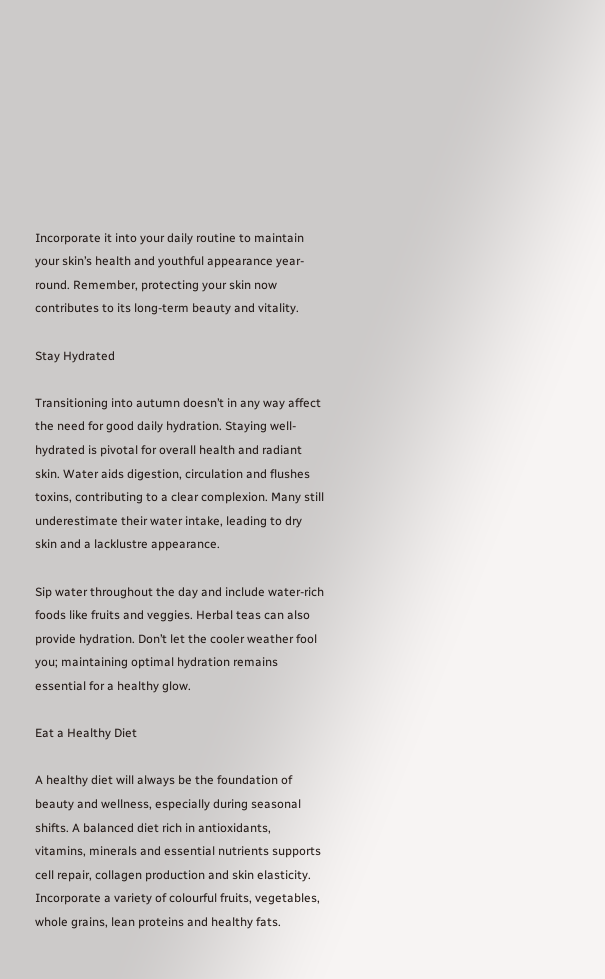Incorporate it into your daily routine to maintain your skin’s health and youthful appearance year-round. Remember, protecting your skin now contributes to its long-term beauty and vitality.

Stay Hydrated

Transitioning into autumn doesn’t in any way affect the need for good daily hydration. Staying well-hydrated is pivotal for overall health and radiant skin. Water aids digestion, circulation and flushes toxins, contributing to a clear complexion. Many still underestimate their water intake, leading to dry skin and a lacklustre appearance.

Sip water throughout the day and include water-rich foods like fruits and veggies. Herbal teas can also provide hydration. Don’t let the cooler weather fool you; maintaining optimal hydration remains essential for a healthy glow.

Eat a Healthy Diet

A healthy diet will always be the foundation of beauty and wellness, especially during seasonal shifts. A balanced diet rich in antioxidants, vitamins, minerals and essential nutrients supports cell repair, collagen production and skin elasticity. Incorporate a variety of colourful fruits, vegetables, whole grains, lean proteins and healthy fats.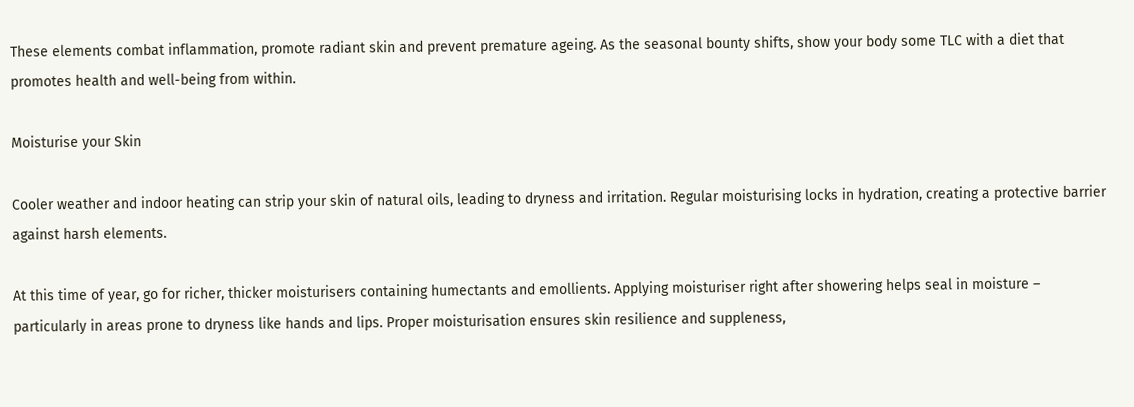These elements combat inflammation, promote radiant skin and prevent premature ageing. As the seasonal bounty shifts, show your body some TLC with a diet that promotes health and well-being from within.

Moisturise your Skin

Cooler weather and indoor heating can strip your skin of natural oils, leading to dryness and irritation. Regular moisturising locks in hydration, creating a protective barrier against harsh elements.

At this time of year, go for richer, thicker moisturisers containing humectants and emollients. Applying moisturiser right after showering helps seal in moisture – particularly in areas prone to dryness like hands and lips. Proper moisturisation ensures skin resilience and suppleness,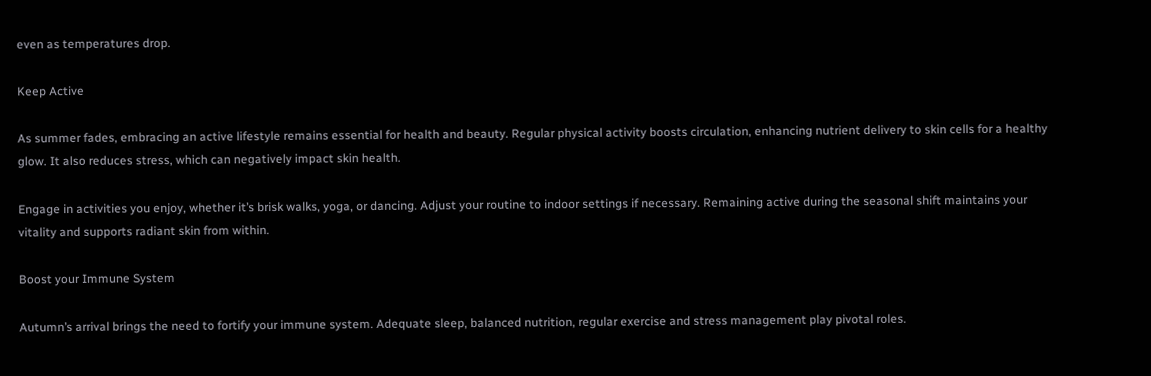even as temperatures drop.

Keep Active

As summer fades, embracing an active lifestyle remains essential for health and beauty. Regular physical activity boosts circulation, enhancing nutrient delivery to skin cells for a healthy glow. It also reduces stress, which can negatively impact skin health.

Engage in activities you enjoy, whether it’s brisk walks, yoga, or dancing. Adjust your routine to indoor settings if necessary. Remaining active during the seasonal shift maintains your vitality and supports radiant skin from within.

Boost your Immune System

Autumn’s arrival brings the need to fortify your immune system. Adequate sleep, balanced nutrition, regular exercise and stress management play pivotal roles.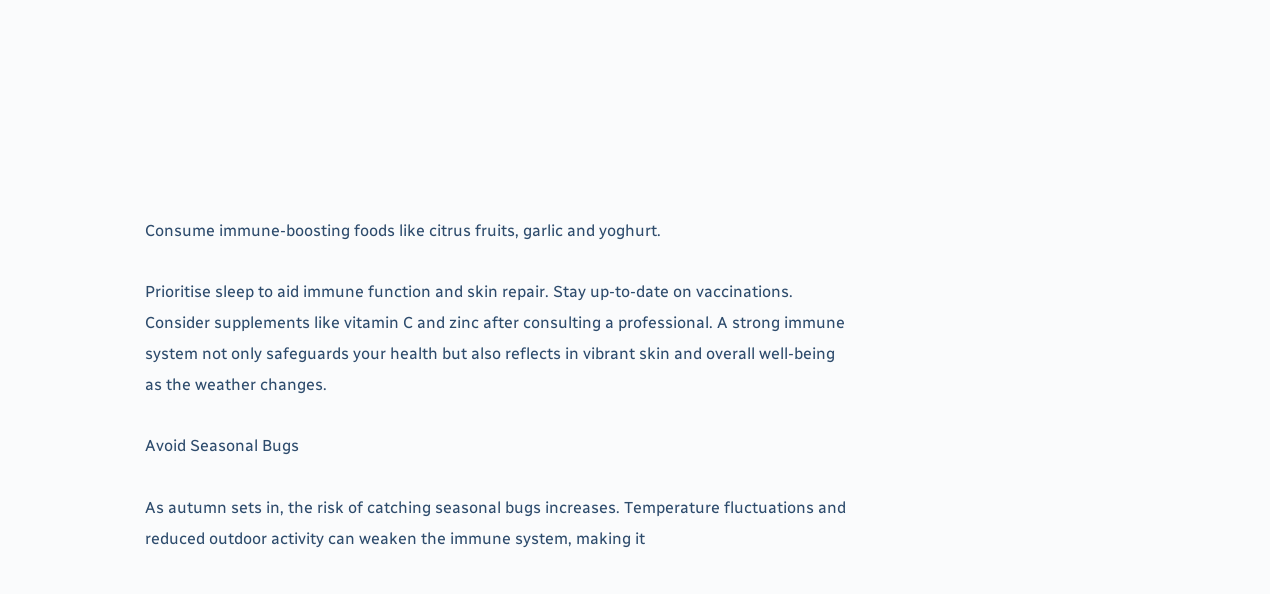Consume immune-boosting foods like citrus fruits, garlic and yoghurt.

Prioritise sleep to aid immune function and skin repair. Stay up-to-date on vaccinations. Consider supplements like vitamin C and zinc after consulting a professional. A strong immune system not only safeguards your health but also reflects in vibrant skin and overall well-being as the weather changes.

Avoid Seasonal Bugs

As autumn sets in, the risk of catching seasonal bugs increases. Temperature fluctuations and reduced outdoor activity can weaken the immune system, making it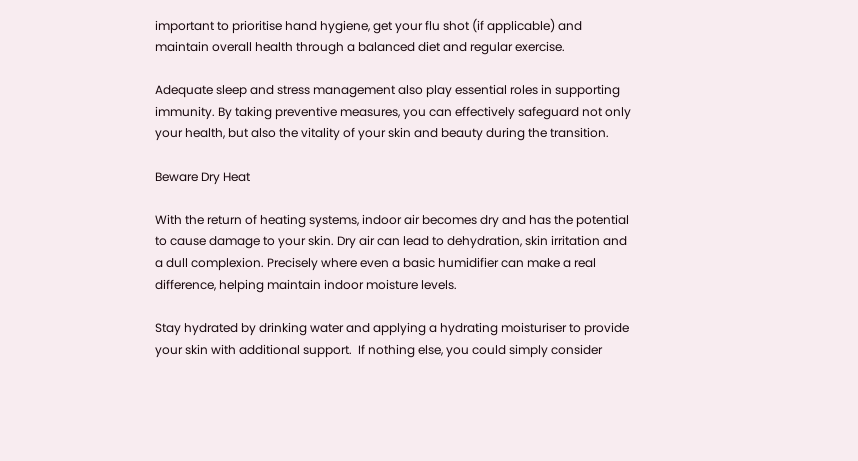important to prioritise hand hygiene, get your flu shot (if applicable) and maintain overall health through a balanced diet and regular exercise.

Adequate sleep and stress management also play essential roles in supporting immunity. By taking preventive measures, you can effectively safeguard not only your health, but also the vitality of your skin and beauty during the transition.

Beware Dry Heat

With the return of heating systems, indoor air becomes dry and has the potential to cause damage to your skin. Dry air can lead to dehydration, skin irritation and a dull complexion. Precisely where even a basic humidifier can make a real difference, helping maintain indoor moisture levels.

Stay hydrated by drinking water and applying a hydrating moisturiser to provide your skin with additional support.  If nothing else, you could simply consider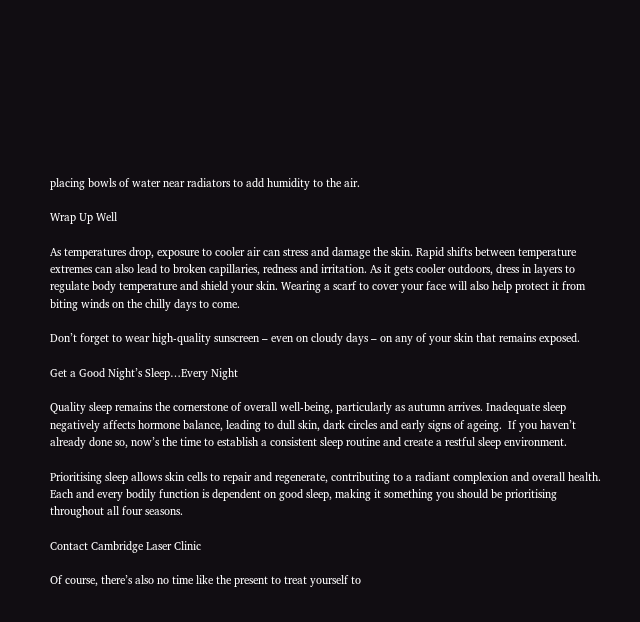placing bowls of water near radiators to add humidity to the air.

Wrap Up Well

As temperatures drop, exposure to cooler air can stress and damage the skin. Rapid shifts between temperature extremes can also lead to broken capillaries, redness and irritation. As it gets cooler outdoors, dress in layers to regulate body temperature and shield your skin. Wearing a scarf to cover your face will also help protect it from biting winds on the chilly days to come.

Don’t forget to wear high-quality sunscreen – even on cloudy days – on any of your skin that remains exposed.

Get a Good Night’s Sleep…Every Night

Quality sleep remains the cornerstone of overall well-being, particularly as autumn arrives. Inadequate sleep negatively affects hormone balance, leading to dull skin, dark circles and early signs of ageing.  If you haven’t already done so, now’s the time to establish a consistent sleep routine and create a restful sleep environment.

Prioritising sleep allows skin cells to repair and regenerate, contributing to a radiant complexion and overall health.  Each and every bodily function is dependent on good sleep, making it something you should be prioritising throughout all four seasons.

Contact Cambridge Laser Clinic

Of course, there’s also no time like the present to treat yourself to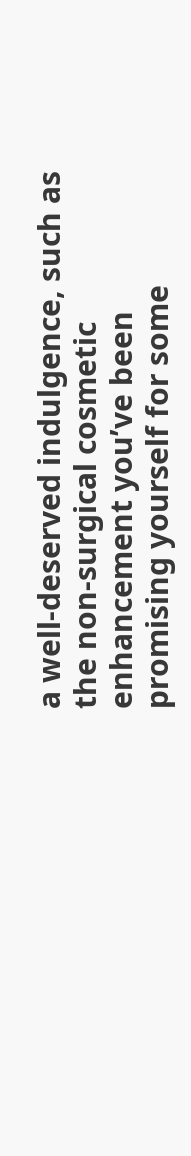a well-deserved indulgence, such as the non-surgical cosmetic enhancement you’ve been promising yourself for some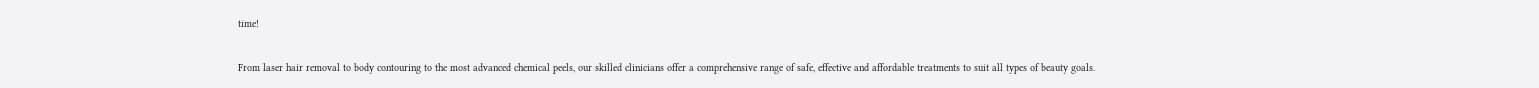time!

From laser hair removal to body contouring to the most advanced chemical peels, our skilled clinicians offer a comprehensive range of safe, effective and affordable treatments to suit all types of beauty goals.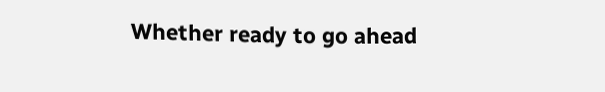Whether ready to go ahead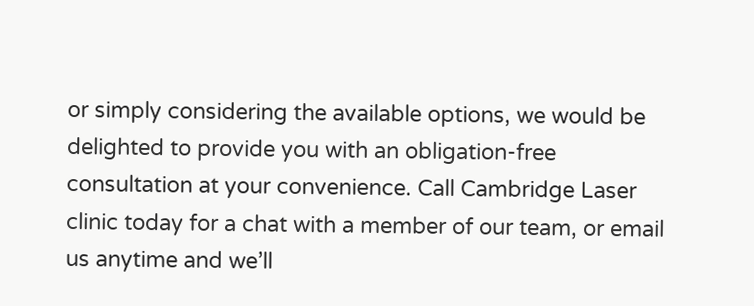or simply considering the available options, we would be delighted to provide you with an obligation-free consultation at your convenience. Call Cambridge Laser clinic today for a chat with a member of our team, or email us anytime and we’ll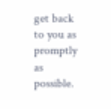get back to you as promptly as possible.